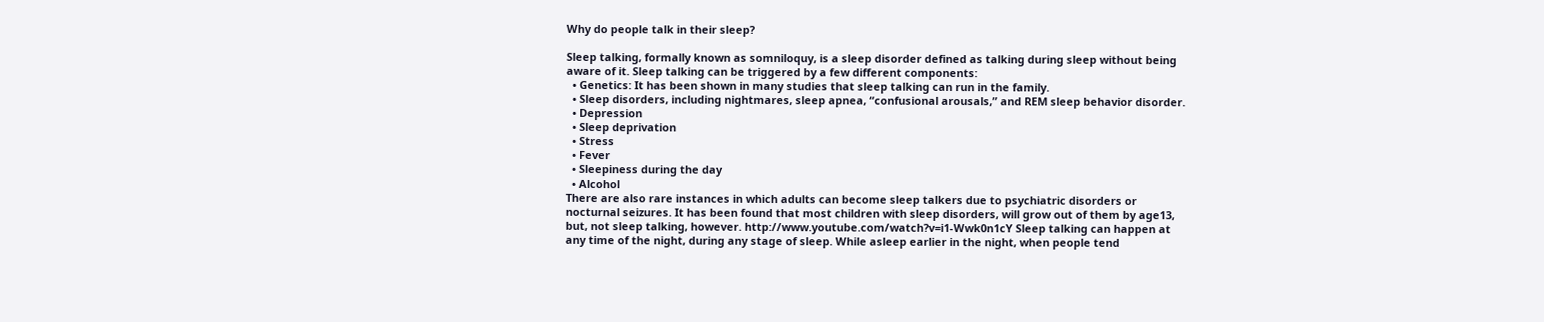Why do people talk in their sleep?

Sleep talking, formally known as somniloquy, is a sleep disorder defined as talking during sleep without being aware of it. Sleep talking can be triggered by a few different components:
  • Genetics: It has been shown in many studies that sleep talking can run in the family.
  • Sleep disorders, including nightmares, sleep apnea, “confusional arousals,” and REM sleep behavior disorder.
  • Depression
  • Sleep deprivation
  • Stress
  • Fever
  • Sleepiness during the day
  • Alcohol
There are also rare instances in which adults can become sleep talkers due to psychiatric disorders or nocturnal seizures. It has been found that most children with sleep disorders, will grow out of them by age13, but, not sleep talking, however. http://www.youtube.com/watch?v=i1-Wwk0n1cY Sleep talking can happen at any time of the night, during any stage of sleep. While asleep earlier in the night, when people tend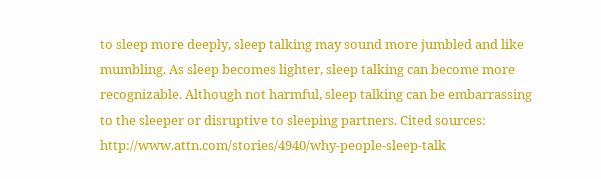to sleep more deeply, sleep talking may sound more jumbled and like mumbling. As sleep becomes lighter, sleep talking can become more recognizable. Although not harmful, sleep talking can be embarrassing to the sleeper or disruptive to sleeping partners. Cited sources: http://www.attn.com/stories/4940/why-people-sleep-talk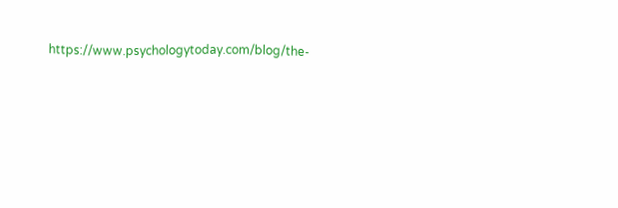https://www.psychologytoday.com/blog/the-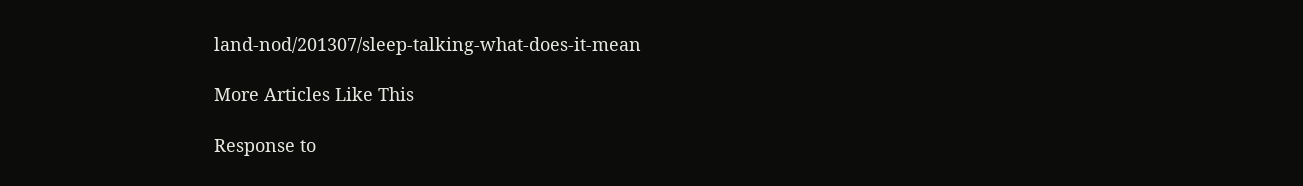land-nod/201307/sleep-talking-what-does-it-mean

More Articles Like This

Response to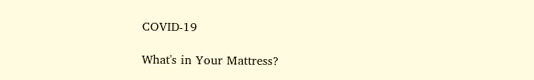COVID-19

What's in Your Mattress?